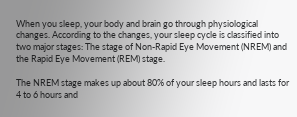When you sleep, your body and brain go through physiological changes. According to the changes, your sleep cycle is classified into two major stages: The stage of Non-Rapid Eye Movement (NREM) and the Rapid Eye Movement (REM) stage.

The NREM stage makes up about 80% of your sleep hours and lasts for 4 to 6 hours and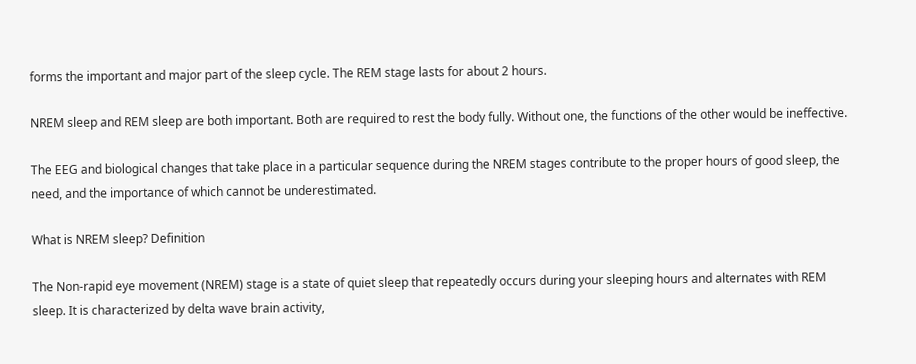forms the important and major part of the sleep cycle. The REM stage lasts for about 2 hours.

NREM sleep and REM sleep are both important. Both are required to rest the body fully. Without one, the functions of the other would be ineffective.

The EEG and biological changes that take place in a particular sequence during the NREM stages contribute to the proper hours of good sleep, the need, and the importance of which cannot be underestimated.

What is NREM sleep? Definition

The Non-rapid eye movement (NREM) stage is a state of quiet sleep that repeatedly occurs during your sleeping hours and alternates with REM sleep. It is characterized by delta wave brain activity,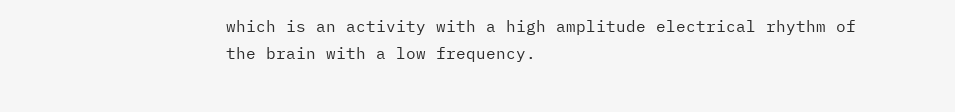which is an activity with a high amplitude electrical rhythm of the brain with a low frequency.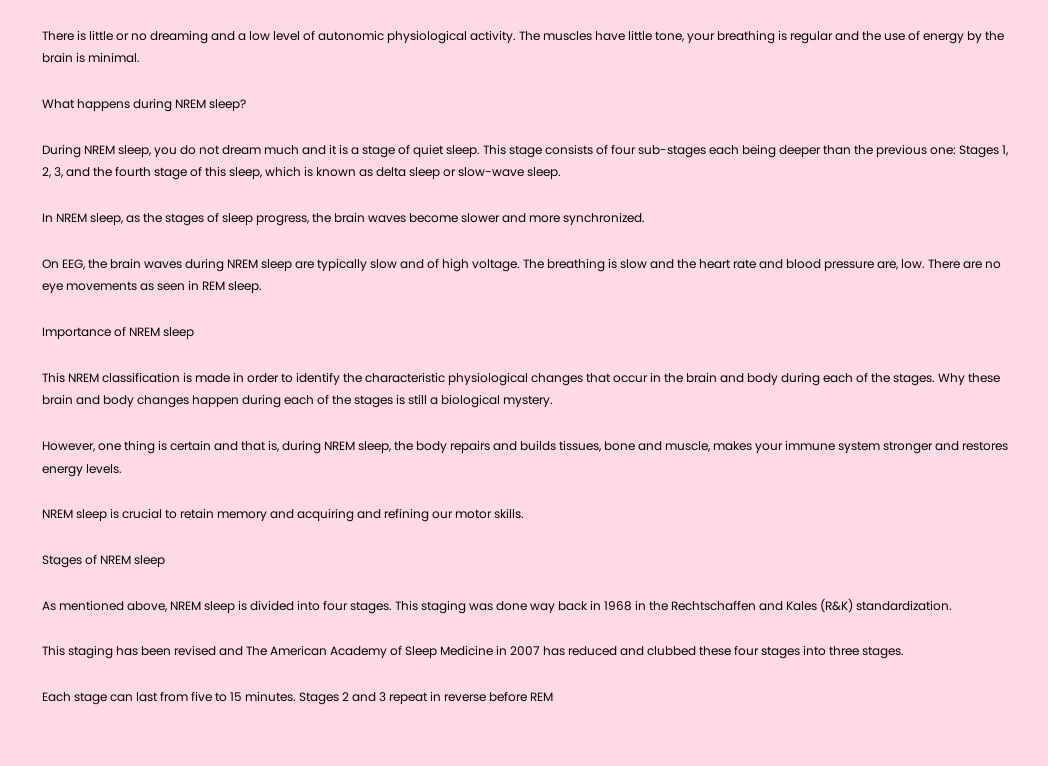There is little or no dreaming and a low level of autonomic physiological activity. The muscles have little tone, your breathing is regular and the use of energy by the brain is minimal.

What happens during NREM sleep?

During NREM sleep, you do not dream much and it is a stage of quiet sleep. This stage consists of four sub-stages each being deeper than the previous one: Stages 1, 2, 3, and the fourth stage of this sleep, which is known as delta sleep or slow-wave sleep.

In NREM sleep, as the stages of sleep progress, the brain waves become slower and more synchronized.

On EEG, the brain waves during NREM sleep are typically slow and of high voltage. The breathing is slow and the heart rate and blood pressure are, low. There are no eye movements as seen in REM sleep.

Importance of NREM sleep

This NREM classification is made in order to identify the characteristic physiological changes that occur in the brain and body during each of the stages. Why these brain and body changes happen during each of the stages is still a biological mystery.

However, one thing is certain and that is, during NREM sleep, the body repairs and builds tissues, bone and muscle, makes your immune system stronger and restores energy levels.

NREM sleep is crucial to retain memory and acquiring and refining our motor skills.

Stages of NREM sleep

As mentioned above, NREM sleep is divided into four stages. This staging was done way back in 1968 in the Rechtschaffen and Kales (R&K) standardization.

This staging has been revised and The American Academy of Sleep Medicine in 2007 has reduced and clubbed these four stages into three stages.

Each stage can last from five to 15 minutes. Stages 2 and 3 repeat in reverse before REM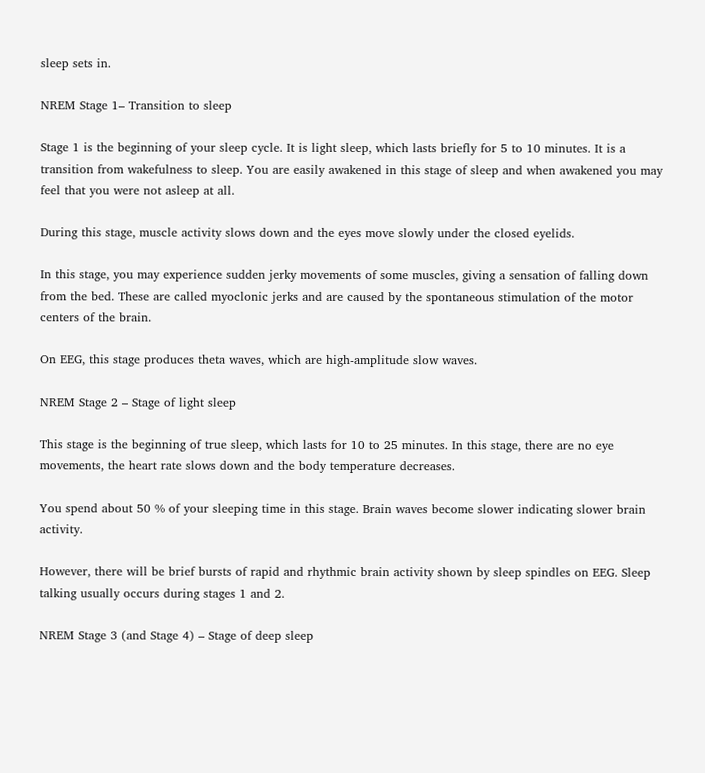sleep sets in.

NREM Stage 1– Transition to sleep

Stage 1 is the beginning of your sleep cycle. It is light sleep, which lasts briefly for 5 to 10 minutes. It is a transition from wakefulness to sleep. You are easily awakened in this stage of sleep and when awakened you may feel that you were not asleep at all.

During this stage, muscle activity slows down and the eyes move slowly under the closed eyelids.

In this stage, you may experience sudden jerky movements of some muscles, giving a sensation of falling down from the bed. These are called myoclonic jerks and are caused by the spontaneous stimulation of the motor centers of the brain.

On EEG, this stage produces theta waves, which are high-amplitude slow waves.

NREM Stage 2 – Stage of light sleep

This stage is the beginning of true sleep, which lasts for 10 to 25 minutes. In this stage, there are no eye movements, the heart rate slows down and the body temperature decreases.

You spend about 50 % of your sleeping time in this stage. Brain waves become slower indicating slower brain activity.

However, there will be brief bursts of rapid and rhythmic brain activity shown by sleep spindles on EEG. Sleep talking usually occurs during stages 1 and 2.

NREM Stage 3 (and Stage 4) – Stage of deep sleep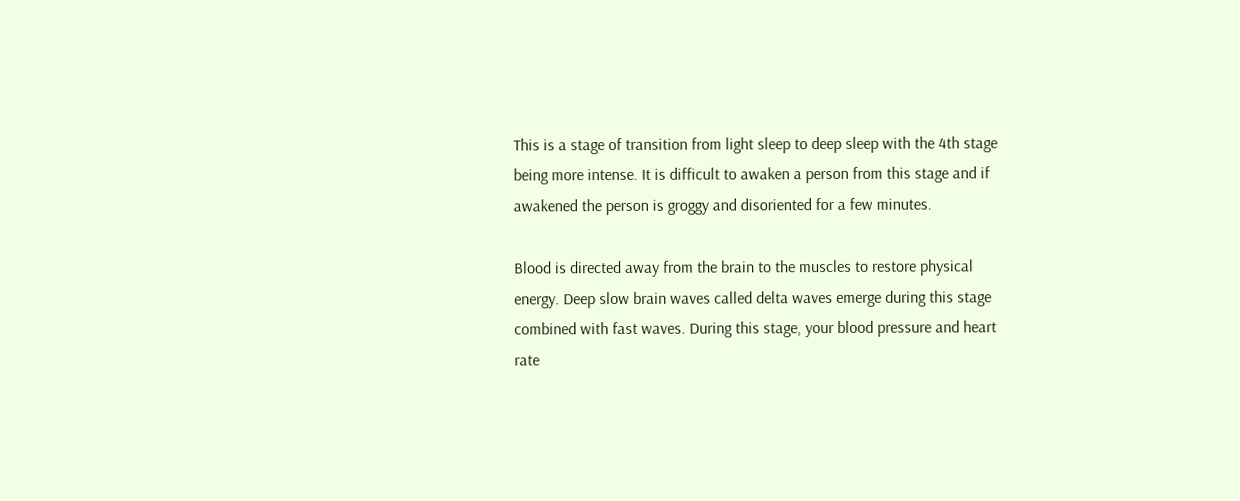This is a stage of transition from light sleep to deep sleep with the 4th stage being more intense. It is difficult to awaken a person from this stage and if awakened the person is groggy and disoriented for a few minutes.

Blood is directed away from the brain to the muscles to restore physical energy. Deep slow brain waves called delta waves emerge during this stage combined with fast waves. During this stage, your blood pressure and heart rate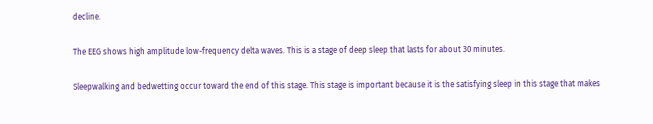decline.

The EEG shows high amplitude low-frequency delta waves. This is a stage of deep sleep that lasts for about 30 minutes.

Sleepwalking and bedwetting occur toward the end of this stage. This stage is important because it is the satisfying sleep in this stage that makes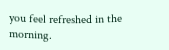you feel refreshed in the morning.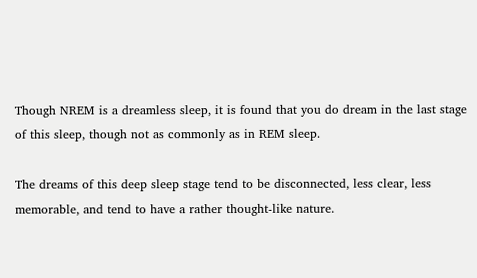Though NREM is a dreamless sleep, it is found that you do dream in the last stage of this sleep, though not as commonly as in REM sleep.

The dreams of this deep sleep stage tend to be disconnected, less clear, less memorable, and tend to have a rather thought-like nature.